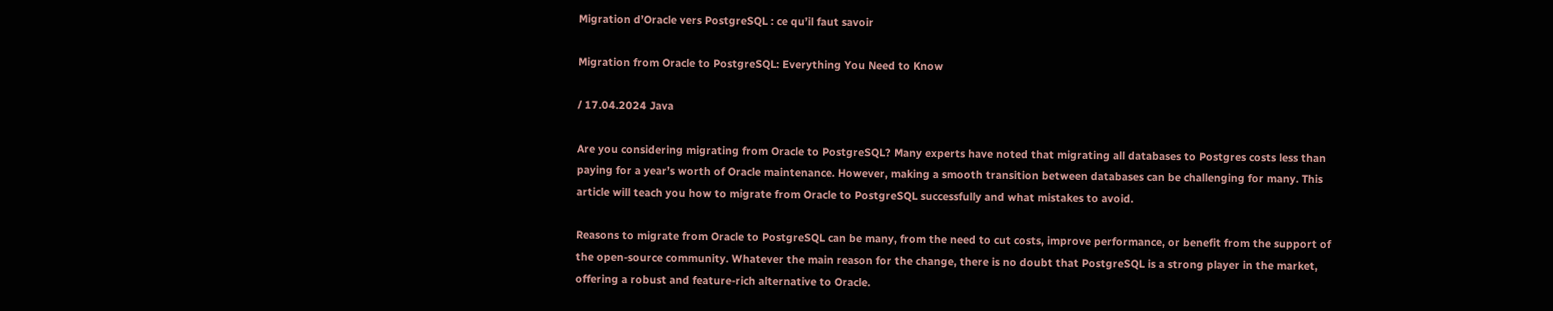Migration d’Oracle vers PostgreSQL : ce qu’il faut savoir

Migration from Oracle to PostgreSQL: Everything You Need to Know

/ 17.04.2024 Java

Are you considering migrating from Oracle to PostgreSQL? Many experts have noted that migrating all databases to Postgres costs less than paying for a year’s worth of Oracle maintenance. However, making a smooth transition between databases can be challenging for many. This article will teach you how to migrate from Oracle to PostgreSQL successfully and what mistakes to avoid.

Reasons to migrate from Oracle to PostgreSQL can be many, from the need to cut costs, improve performance, or benefit from the support of the open-source community. Whatever the main reason for the change, there is no doubt that PostgreSQL is a strong player in the market, offering a robust and feature-rich alternative to Oracle.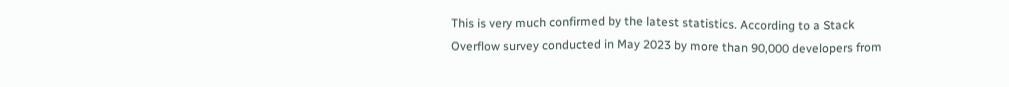This is very much confirmed by the latest statistics. According to a Stack Overflow survey conducted in May 2023 by more than 90,000 developers from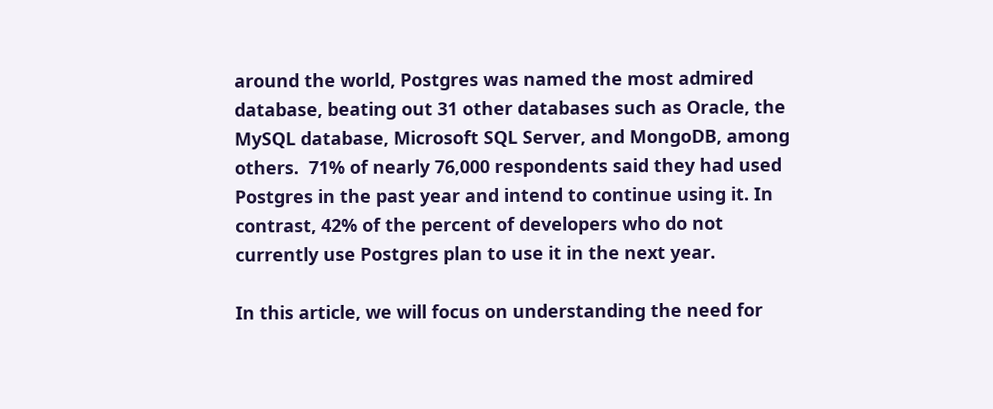around the world, Postgres was named the most admired database, beating out 31 other databases such as Oracle, the MySQL database, Microsoft SQL Server, and MongoDB, among others.  71% of nearly 76,000 respondents said they had used Postgres in the past year and intend to continue using it. In contrast, 42% of the percent of developers who do not currently use Postgres plan to use it in the next year.

In this article, we will focus on understanding the need for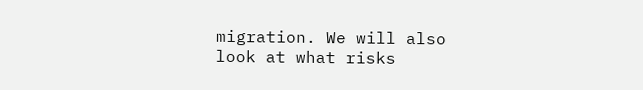migration. We will also look at what risks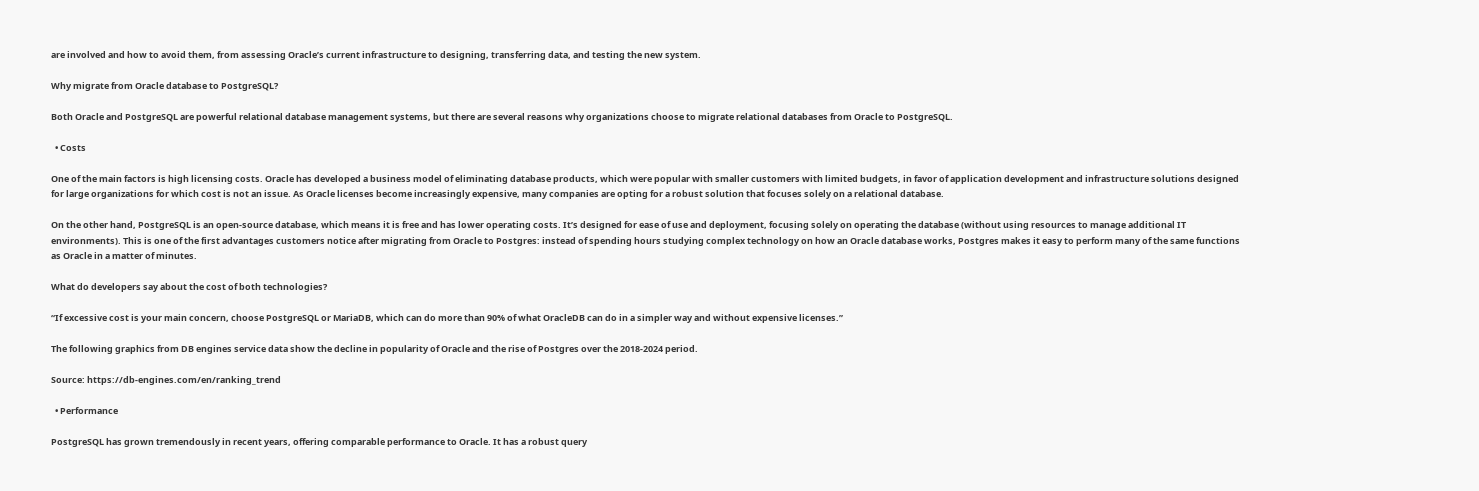are involved and how to avoid them, from assessing Oracle’s current infrastructure to designing, transferring data, and testing the new system.

Why migrate from Oracle database to PostgreSQL?

Both Oracle and PostgreSQL are powerful relational database management systems, but there are several reasons why organizations choose to migrate relational databases from Oracle to PostgreSQL.

  • Costs

One of the main factors is high licensing costs. Oracle has developed a business model of eliminating database products, which were popular with smaller customers with limited budgets, in favor of application development and infrastructure solutions designed for large organizations for which cost is not an issue. As Oracle licenses become increasingly expensive, many companies are opting for a robust solution that focuses solely on a relational database.

On the other hand, PostgreSQL is an open-source database, which means it is free and has lower operating costs. It’s designed for ease of use and deployment, focusing solely on operating the database (without using resources to manage additional IT environments). This is one of the first advantages customers notice after migrating from Oracle to Postgres: instead of spending hours studying complex technology on how an Oracle database works, Postgres makes it easy to perform many of the same functions as Oracle in a matter of minutes.

What do developers say about the cost of both technologies?

“If excessive cost is your main concern, choose PostgreSQL or MariaDB, which can do more than 90% of what OracleDB can do in a simpler way and without expensive licenses.”

The following graphics from DB engines service data show the decline in popularity of Oracle and the rise of Postgres over the 2018-2024 period.

Source: https://db-engines.com/en/ranking_trend

  • Performance

PostgreSQL has grown tremendously in recent years, offering comparable performance to Oracle. It has a robust query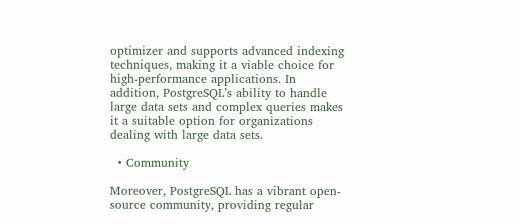optimizer and supports advanced indexing techniques, making it a viable choice for high-performance applications. In addition, PostgreSQL’s ability to handle large data sets and complex queries makes it a suitable option for organizations dealing with large data sets.

  • Community

Moreover, PostgreSQL has a vibrant open-source community, providing regular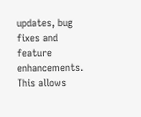updates, bug fixes and feature enhancements. This allows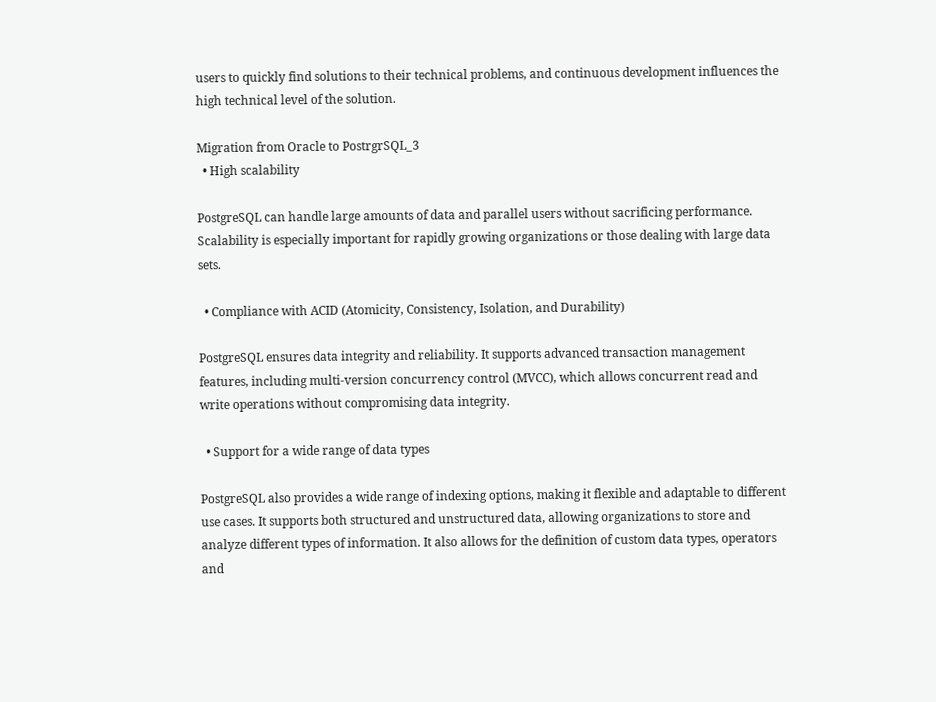users to quickly find solutions to their technical problems, and continuous development influences the high technical level of the solution.

Migration from Oracle to PostrgrSQL_3
  • High scalability

PostgreSQL can handle large amounts of data and parallel users without sacrificing performance. Scalability is especially important for rapidly growing organizations or those dealing with large data sets.

  • Compliance with ACID (Atomicity, Consistency, Isolation, and Durability)

PostgreSQL ensures data integrity and reliability. It supports advanced transaction management features, including multi-version concurrency control (MVCC), which allows concurrent read and write operations without compromising data integrity.

  • Support for a wide range of data types

PostgreSQL also provides a wide range of indexing options, making it flexible and adaptable to different use cases. It supports both structured and unstructured data, allowing organizations to store and analyze different types of information. It also allows for the definition of custom data types, operators and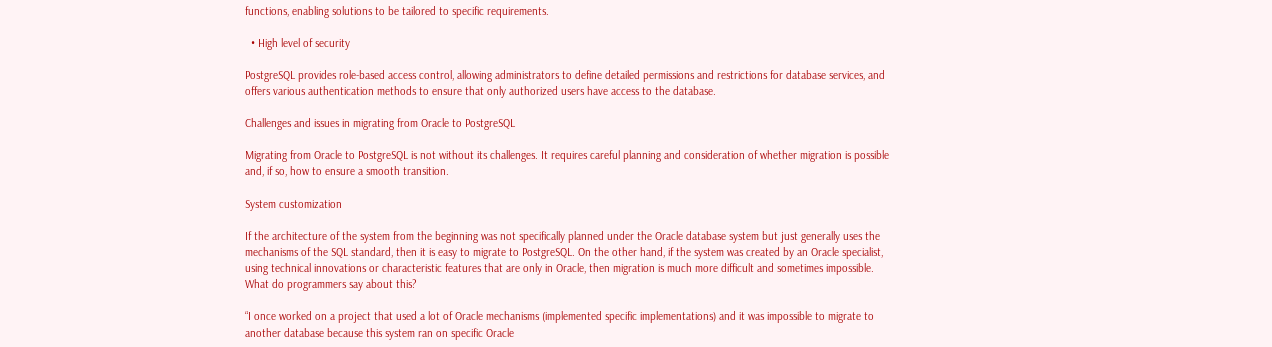functions, enabling solutions to be tailored to specific requirements.

  • High level of security

PostgreSQL provides role-based access control, allowing administrators to define detailed permissions and restrictions for database services, and offers various authentication methods to ensure that only authorized users have access to the database.

Challenges and issues in migrating from Oracle to PostgreSQL

Migrating from Oracle to PostgreSQL is not without its challenges. It requires careful planning and consideration of whether migration is possible and, if so, how to ensure a smooth transition.

System customization

If the architecture of the system from the beginning was not specifically planned under the Oracle database system but just generally uses the mechanisms of the SQL standard, then it is easy to migrate to PostgreSQL. On the other hand, if the system was created by an Oracle specialist, using technical innovations or characteristic features that are only in Oracle, then migration is much more difficult and sometimes impossible. What do programmers say about this?

“I once worked on a project that used a lot of Oracle mechanisms (implemented specific implementations) and it was impossible to migrate to another database because this system ran on specific Oracle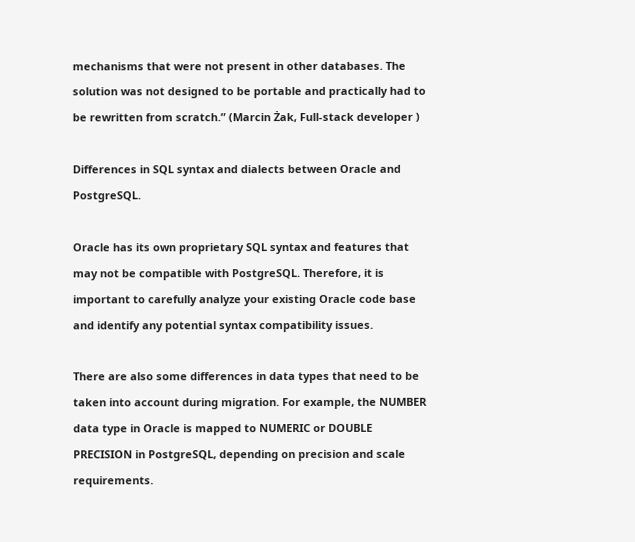mechanisms that were not present in other databases. The solution was not designed to be portable and practically had to be rewritten from scratch.” (Marcin Żak, Full-stack developer )

Differences in SQL syntax and dialects between Oracle and PostgreSQL.

Oracle has its own proprietary SQL syntax and features that may not be compatible with PostgreSQL. Therefore, it is important to carefully analyze your existing Oracle code base and identify any potential syntax compatibility issues.

There are also some differences in data types that need to be taken into account during migration. For example, the NUMBER data type in Oracle is mapped to NUMERIC or DOUBLE PRECISION in PostgreSQL, depending on precision and scale requirements.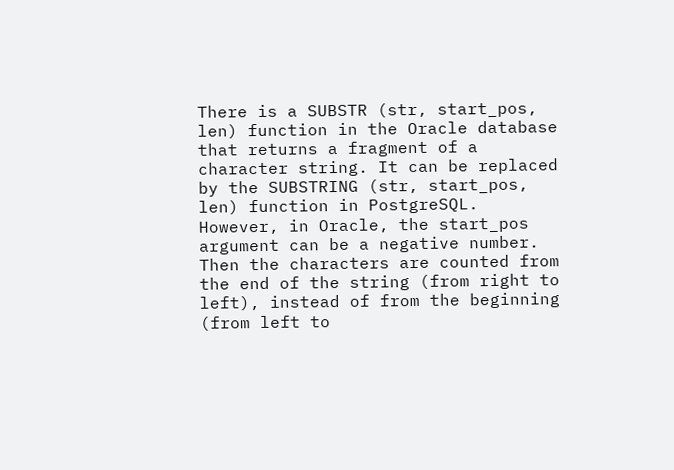There is a SUBSTR (str, start_pos, len) function in the Oracle database that returns a fragment of a character string. It can be replaced by the SUBSTRING (str, start_pos, len) function in PostgreSQL. However, in Oracle, the start_pos argument can be a negative number. Then the characters are counted from the end of the string (from right to left), instead of from the beginning (from left to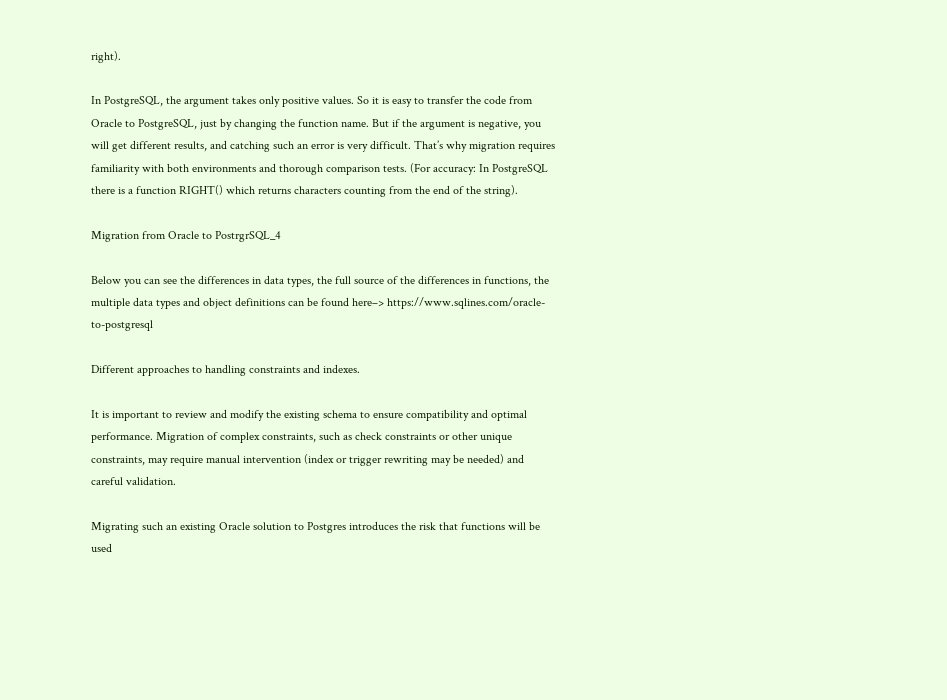right).

In PostgreSQL, the argument takes only positive values. So it is easy to transfer the code from Oracle to PostgreSQL, just by changing the function name. But if the argument is negative, you will get different results, and catching such an error is very difficult. That’s why migration requires familiarity with both environments and thorough comparison tests. (For accuracy: In PostgreSQL there is a function RIGHT() which returns characters counting from the end of the string).

Migration from Oracle to PostrgrSQL_4

Below you can see the differences in data types, the full source of the differences in functions, the multiple data types and object definitions can be found here–> https://www.sqlines.com/oracle-to-postgresql

Different approaches to handling constraints and indexes.

It is important to review and modify the existing schema to ensure compatibility and optimal performance. Migration of complex constraints, such as check constraints or other unique constraints, may require manual intervention (index or trigger rewriting may be needed) and careful validation.

Migrating such an existing Oracle solution to Postgres introduces the risk that functions will be used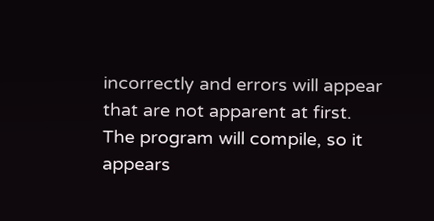incorrectly and errors will appear that are not apparent at first.  The program will compile, so it appears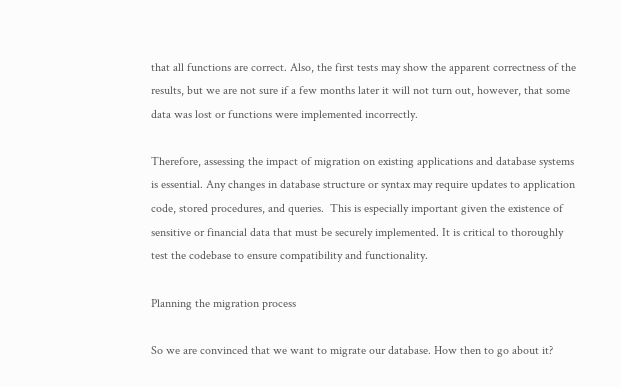that all functions are correct. Also, the first tests may show the apparent correctness of the results, but we are not sure if a few months later it will not turn out, however, that some data was lost or functions were implemented incorrectly.

Therefore, assessing the impact of migration on existing applications and database systems is essential. Any changes in database structure or syntax may require updates to application code, stored procedures, and queries.  This is especially important given the existence of sensitive or financial data that must be securely implemented. It is critical to thoroughly test the codebase to ensure compatibility and functionality.

Planning the migration process

So we are convinced that we want to migrate our database. How then to go about it?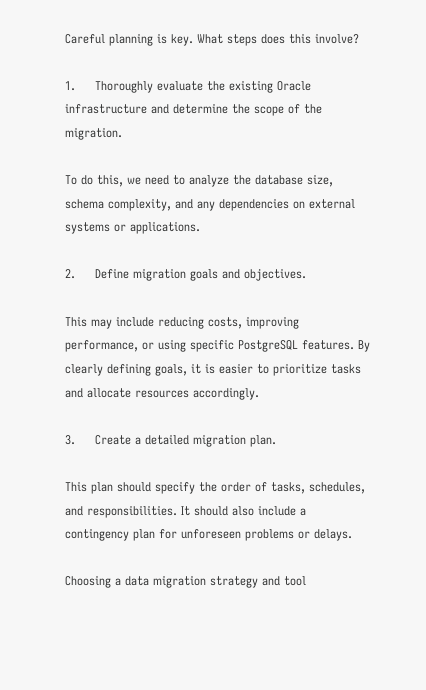Careful planning is key. What steps does this involve?

1.     Thoroughly evaluate the existing Oracle infrastructure and determine the scope of the migration.

To do this, we need to analyze the database size, schema complexity, and any dependencies on external systems or applications.

2.     Define migration goals and objectives.

This may include reducing costs, improving performance, or using specific PostgreSQL features. By clearly defining goals, it is easier to prioritize tasks and allocate resources accordingly.

3.     Create a detailed migration plan.

This plan should specify the order of tasks, schedules, and responsibilities. It should also include a contingency plan for unforeseen problems or delays.

Choosing a data migration strategy and tool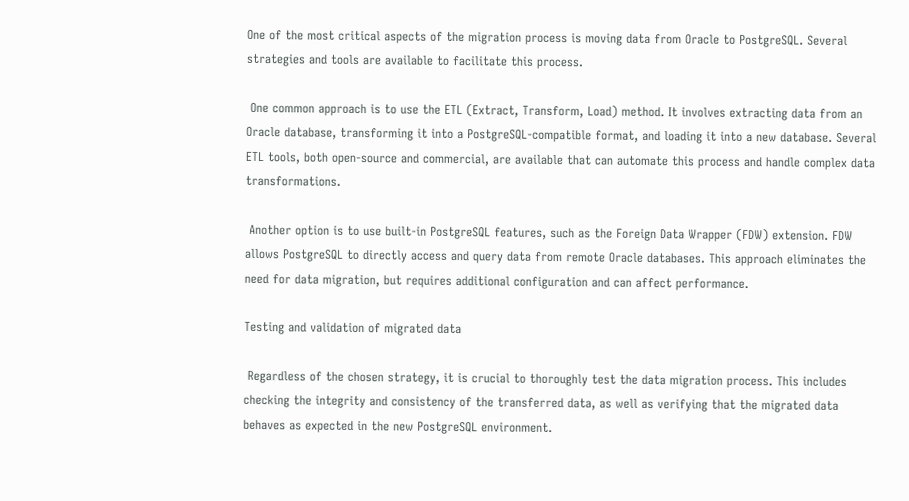One of the most critical aspects of the migration process is moving data from Oracle to PostgreSQL. Several strategies and tools are available to facilitate this process.

 One common approach is to use the ETL (Extract, Transform, Load) method. It involves extracting data from an Oracle database, transforming it into a PostgreSQL-compatible format, and loading it into a new database. Several ETL tools, both open-source and commercial, are available that can automate this process and handle complex data transformations.

 Another option is to use built-in PostgreSQL features, such as the Foreign Data Wrapper (FDW) extension. FDW allows PostgreSQL to directly access and query data from remote Oracle databases. This approach eliminates the need for data migration, but requires additional configuration and can affect performance.

Testing and validation of migrated data

 Regardless of the chosen strategy, it is crucial to thoroughly test the data migration process. This includes checking the integrity and consistency of the transferred data, as well as verifying that the migrated data behaves as expected in the new PostgreSQL environment.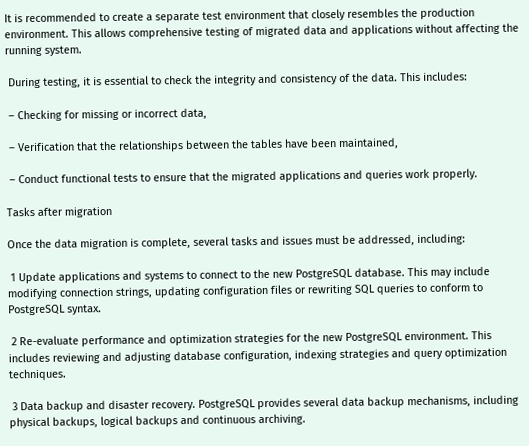It is recommended to create a separate test environment that closely resembles the production environment. This allows comprehensive testing of migrated data and applications without affecting the running system.

 During testing, it is essential to check the integrity and consistency of the data. This includes:

 – Checking for missing or incorrect data,

 – Verification that the relationships between the tables have been maintained,

 – Conduct functional tests to ensure that the migrated applications and queries work properly.

Tasks after migration

Once the data migration is complete, several tasks and issues must be addressed, including:

 1 Update applications and systems to connect to the new PostgreSQL database. This may include modifying connection strings, updating configuration files or rewriting SQL queries to conform to PostgreSQL syntax.

 2 Re-evaluate performance and optimization strategies for the new PostgreSQL environment. This includes reviewing and adjusting database configuration, indexing strategies and query optimization techniques.

 3 Data backup and disaster recovery. PostgreSQL provides several data backup mechanisms, including physical backups, logical backups and continuous archiving.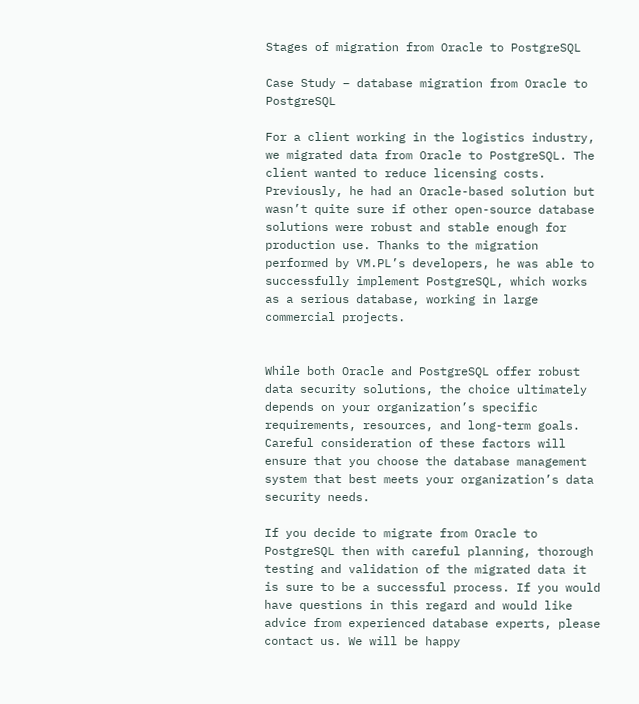Stages of migration from Oracle to PostgreSQL

Case Study – database migration from Oracle to PostgreSQL

For a client working in the logistics industry, we migrated data from Oracle to PostgreSQL. The client wanted to reduce licensing costs. Previously, he had an Oracle-based solution but wasn’t quite sure if other open-source database solutions were robust and stable enough for production use. Thanks to the migration performed by VM.PL’s developers, he was able to successfully implement PostgreSQL, which works as a serious database, working in large commercial projects.


While both Oracle and PostgreSQL offer robust data security solutions, the choice ultimately depends on your organization’s specific requirements, resources, and long-term goals. Careful consideration of these factors will ensure that you choose the database management system that best meets your organization’s data security needs.

If you decide to migrate from Oracle to PostgreSQL then with careful planning, thorough testing and validation of the migrated data it is sure to be a successful process. If you would have questions in this regard and would like advice from experienced database experts, please contact us. We will be happy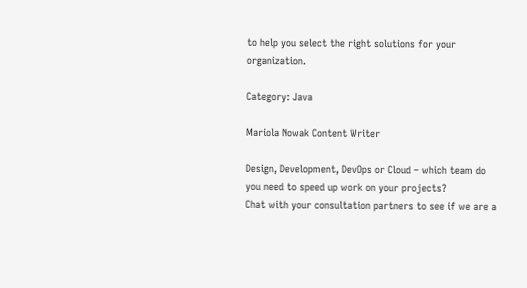to help you select the right solutions for your organization.

Category: Java

Mariola Nowak Content Writer

Design, Development, DevOps or Cloud – which team do you need to speed up work on your projects?
Chat with your consultation partners to see if we are a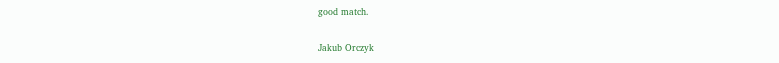good match.

Jakub Orczyk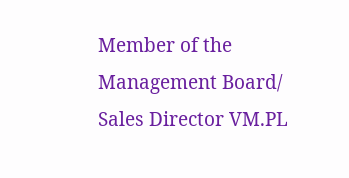Member of the Management Board/ Sales Director VM.PL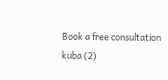Book a free consultation
kuba (2)